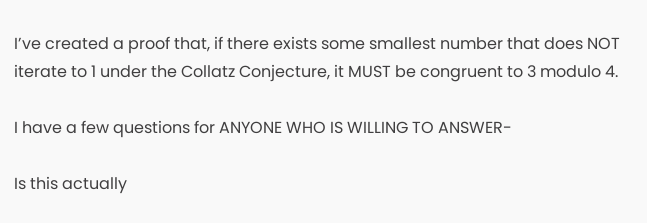I’ve created a proof that, if there exists some smallest number that does NOT iterate to 1 under the Collatz Conjecture, it MUST be congruent to 3 modulo 4.

I have a few questions for ANYONE WHO IS WILLING TO ANSWER-

Is this actually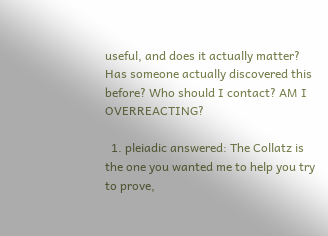useful, and does it actually matter? Has someone actually discovered this before? Who should I contact? AM I OVERREACTING?

  1. pleiadic answered: The Collatz is the one you wanted me to help you try to prove,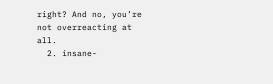right? And no, you’re not overreacting at all.
  2. insane-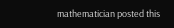mathematician posted this